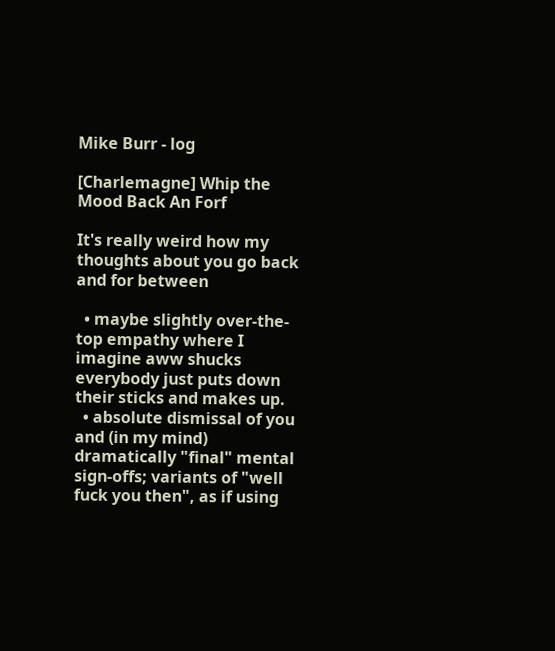Mike Burr - log

[Charlemagne] Whip the Mood Back An Forf

It's really weird how my thoughts about you go back and for between

  • maybe slightly over-the-top empathy where I imagine aww shucks everybody just puts down their sticks and makes up.
  • absolute dismissal of you and (in my mind) dramatically "final" mental sign-offs; variants of "well fuck you then", as if using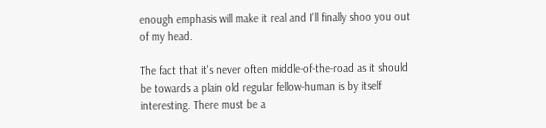enough emphasis will make it real and I'll finally shoo you out of my head.

The fact that it's never often middle-of-the-road as it should be towards a plain old regular fellow-human is by itself interesting. There must be a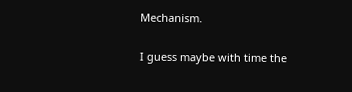Mechanism.

I guess maybe with time the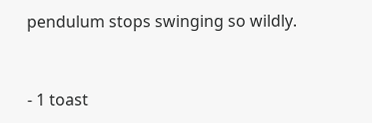pendulum stops swinging so wildly.


- 1 toast